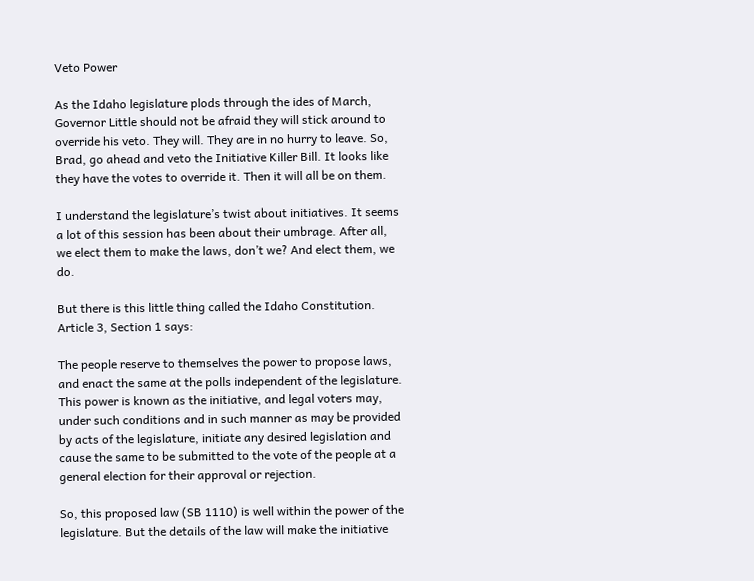Veto Power

As the Idaho legislature plods through the ides of March, Governor Little should not be afraid they will stick around to override his veto. They will. They are in no hurry to leave. So, Brad, go ahead and veto the Initiative Killer Bill. It looks like they have the votes to override it. Then it will all be on them.

I understand the legislature’s twist about initiatives. It seems a lot of this session has been about their umbrage. After all, we elect them to make the laws, don’t we? And elect them, we do.

But there is this little thing called the Idaho Constitution. Article 3, Section 1 says:

The people reserve to themselves the power to propose laws, and enact the same at the polls independent of the legislature. This power is known as the initiative, and legal voters may, under such conditions and in such manner as may be provided by acts of the legislature, initiate any desired legislation and cause the same to be submitted to the vote of the people at a general election for their approval or rejection.

So, this proposed law (SB 1110) is well within the power of the legislature. But the details of the law will make the initiative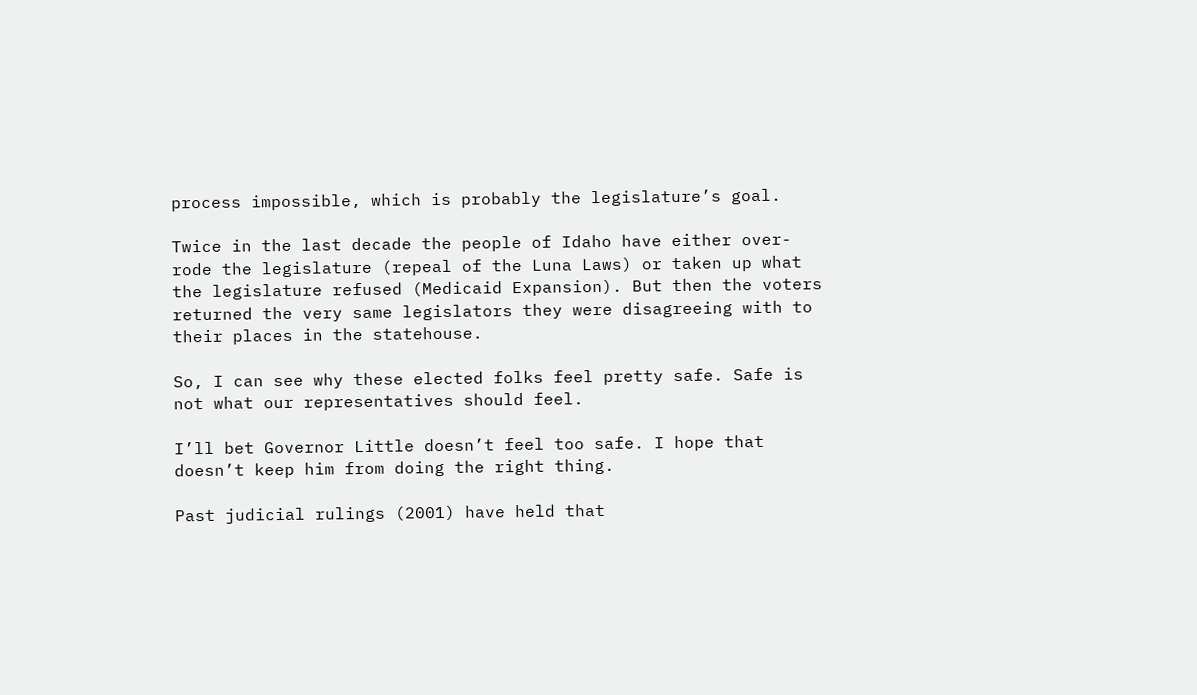process impossible, which is probably the legislature’s goal.

Twice in the last decade the people of Idaho have either over-rode the legislature (repeal of the Luna Laws) or taken up what the legislature refused (Medicaid Expansion). But then the voters returned the very same legislators they were disagreeing with to their places in the statehouse.

So, I can see why these elected folks feel pretty safe. Safe is not what our representatives should feel.

I’ll bet Governor Little doesn’t feel too safe. I hope that doesn’t keep him from doing the right thing.

Past judicial rulings (2001) have held that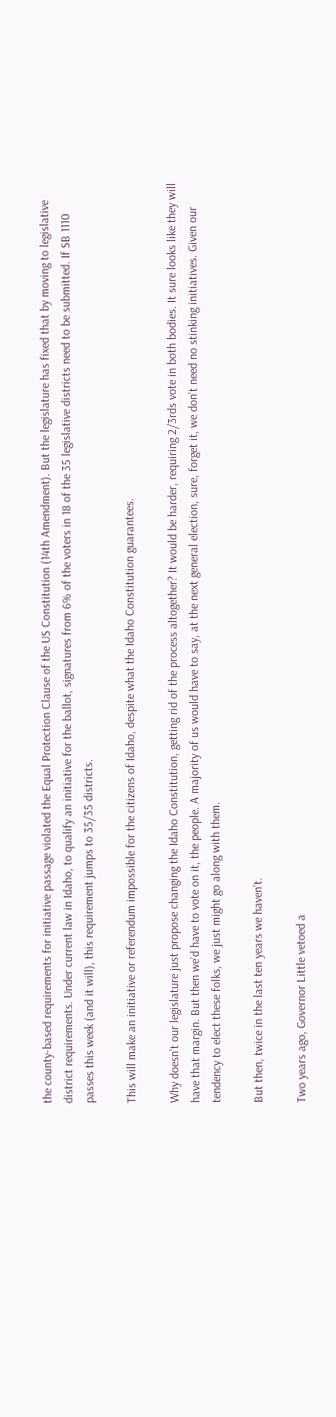the county-based requirements for initiative passage violated the Equal Protection Clause of the US Constitution (14th Amendment). But the legislature has fixed that by moving to legislative district requirements. Under current law in Idaho, to qualify an initiative for the ballot, signatures from 6% of the voters in 18 of the 35 legislative districts need to be submitted. If SB 1110 passes this week (and it will), this requirement jumps to 35/35 districts.

This will make an initiative or referendum impossible for the citizens of Idaho, despite what the Idaho Constitution guarantees.

Why doesn’t our legislature just propose changing the Idaho Constitution, getting rid of the process altogether? It would be harder, requiring 2/3rds vote in both bodies. It sure looks like they will have that margin. But then we’d have to vote on it, the people. A majority of us would have to say, at the next general election, sure, forget it, we don’t need no stinking initiatives. Given our tendency to elect these folks, we just might go along with them.

But then, twice in the last ten years we haven’t.

Two years ago, Governor Little vetoed a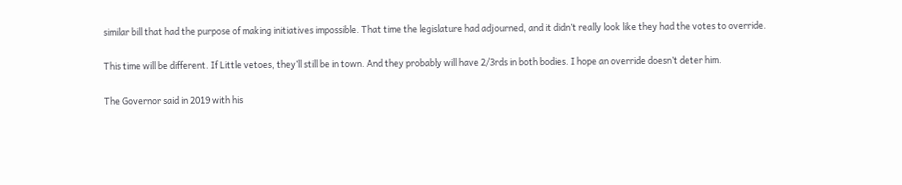similar bill that had the purpose of making initiatives impossible. That time the legislature had adjourned, and it didn’t really look like they had the votes to override.

This time will be different. If Little vetoes, they’ll still be in town. And they probably will have 2/3rds in both bodies. I hope an override doesn’t deter him.

The Governor said in 2019 with his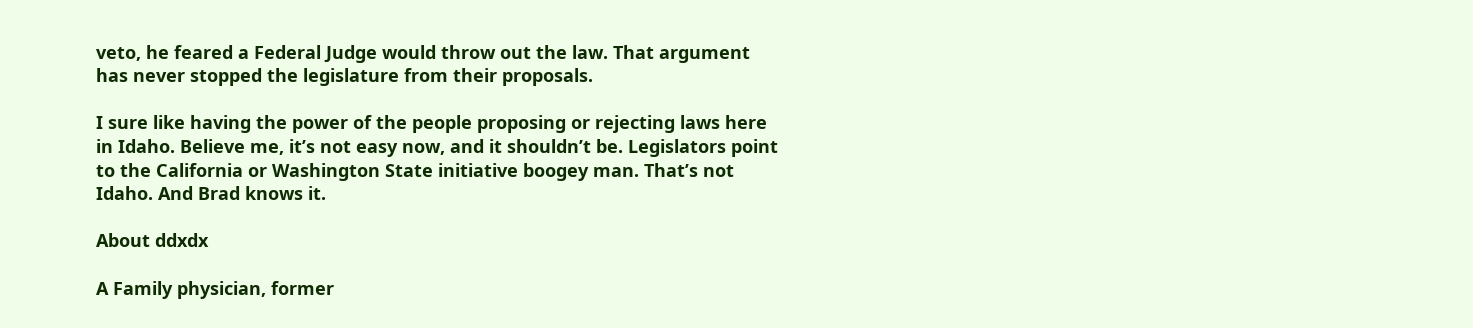veto, he feared a Federal Judge would throw out the law. That argument has never stopped the legislature from their proposals.

I sure like having the power of the people proposing or rejecting laws here in Idaho. Believe me, it’s not easy now, and it shouldn’t be. Legislators point to the California or Washington State initiative boogey man. That’s not Idaho. And Brad knows it.

About ddxdx

A Family physician, former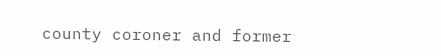county coroner and former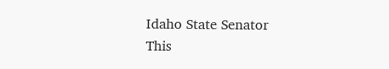Idaho State Senator
This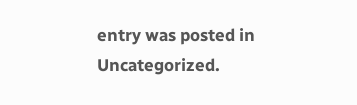entry was posted in Uncategorized.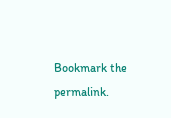Bookmark the permalink.